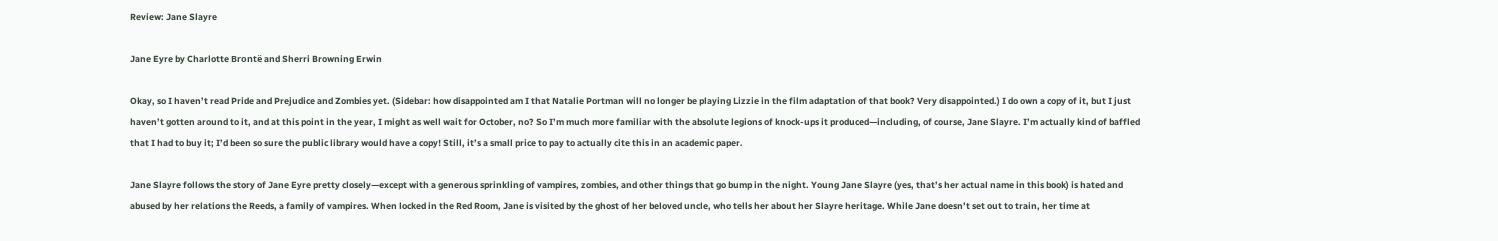Review: Jane Slayre

Jane Eyre by Charlotte Brontë and Sherri Browning Erwin

Okay, so I haven’t read Pride and Prejudice and Zombies yet. (Sidebar: how disappointed am I that Natalie Portman will no longer be playing Lizzie in the film adaptation of that book? Very disappointed.) I do own a copy of it, but I just haven’t gotten around to it, and at this point in the year, I might as well wait for October, no? So I’m much more familiar with the absolute legions of knock-ups it produced—including, of course, Jane Slayre. I’m actually kind of baffled that I had to buy it; I’d been so sure the public library would have a copy! Still, it’s a small price to pay to actually cite this in an academic paper.

Jane Slayre follows the story of Jane Eyre pretty closely—except with a generous sprinkling of vampires, zombies, and other things that go bump in the night. Young Jane Slayre (yes, that’s her actual name in this book) is hated and abused by her relations the Reeds, a family of vampires. When locked in the Red Room, Jane is visited by the ghost of her beloved uncle, who tells her about her Slayre heritage. While Jane doesn’t set out to train, her time at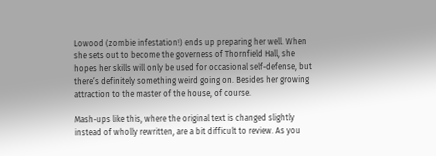Lowood (zombie infestation!) ends up preparing her well. When she sets out to become the governess of Thornfield Hall, she hopes her skills will only be used for occasional self-defense, but there’s definitely something weird going on. Besides her growing attraction to the master of the house, of course.

Mash-ups like this, where the original text is changed slightly instead of wholly rewritten, are a bit difficult to review. As you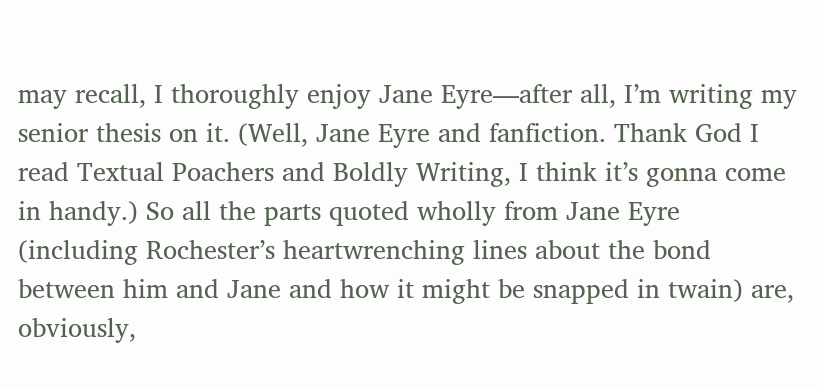may recall, I thoroughly enjoy Jane Eyre—after all, I’m writing my senior thesis on it. (Well, Jane Eyre and fanfiction. Thank God I read Textual Poachers and Boldly Writing, I think it’s gonna come in handy.) So all the parts quoted wholly from Jane Eyre (including Rochester’s heartwrenching lines about the bond between him and Jane and how it might be snapped in twain) are, obviously,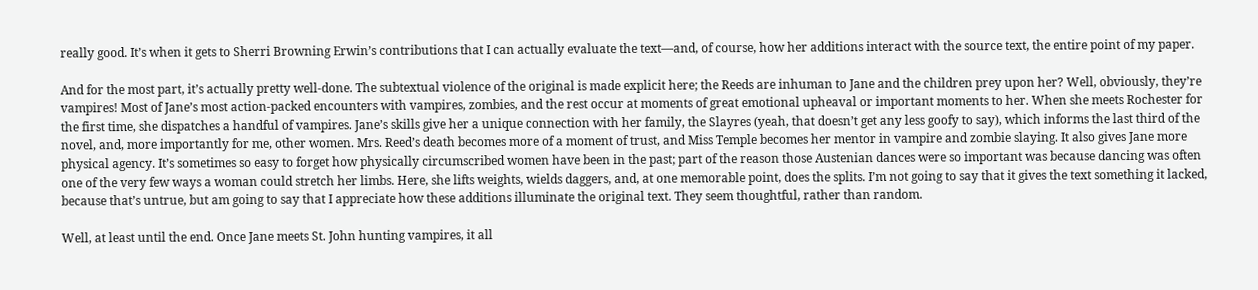really good. It’s when it gets to Sherri Browning Erwin’s contributions that I can actually evaluate the text—and, of course, how her additions interact with the source text, the entire point of my paper.

And for the most part, it’s actually pretty well-done. The subtextual violence of the original is made explicit here; the Reeds are inhuman to Jane and the children prey upon her? Well, obviously, they’re vampires! Most of Jane’s most action-packed encounters with vampires, zombies, and the rest occur at moments of great emotional upheaval or important moments to her. When she meets Rochester for the first time, she dispatches a handful of vampires. Jane’s skills give her a unique connection with her family, the Slayres (yeah, that doesn’t get any less goofy to say), which informs the last third of the novel, and, more importantly for me, other women. Mrs. Reed’s death becomes more of a moment of trust, and Miss Temple becomes her mentor in vampire and zombie slaying. It also gives Jane more physical agency. It’s sometimes so easy to forget how physically circumscribed women have been in the past; part of the reason those Austenian dances were so important was because dancing was often one of the very few ways a woman could stretch her limbs. Here, she lifts weights, wields daggers, and, at one memorable point, does the splits. I’m not going to say that it gives the text something it lacked, because that’s untrue, but am going to say that I appreciate how these additions illuminate the original text. They seem thoughtful, rather than random.

Well, at least until the end. Once Jane meets St. John hunting vampires, it all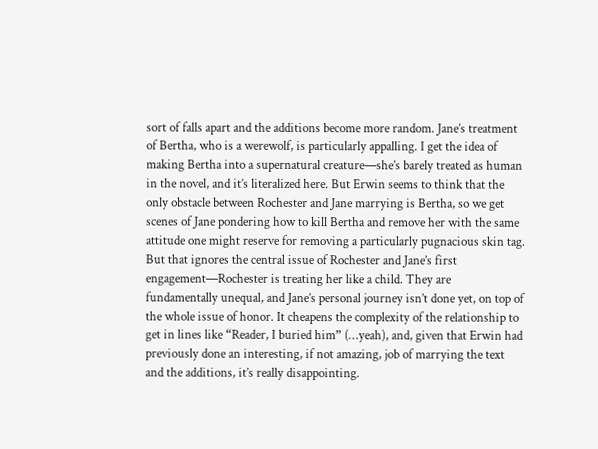sort of falls apart and the additions become more random. Jane’s treatment of Bertha, who is a werewolf, is particularly appalling. I get the idea of making Bertha into a supernatural creature—she’s barely treated as human in the novel, and it’s literalized here. But Erwin seems to think that the only obstacle between Rochester and Jane marrying is Bertha, so we get scenes of Jane pondering how to kill Bertha and remove her with the same attitude one might reserve for removing a particularly pugnacious skin tag. But that ignores the central issue of Rochester and Jane’s first engagement—Rochester is treating her like a child. They are fundamentally unequal, and Jane’s personal journey isn’t done yet, on top of the whole issue of honor. It cheapens the complexity of the relationship to get in lines like “Reader, I buried him” (…yeah), and, given that Erwin had previously done an interesting, if not amazing, job of marrying the text and the additions, it’s really disappointing.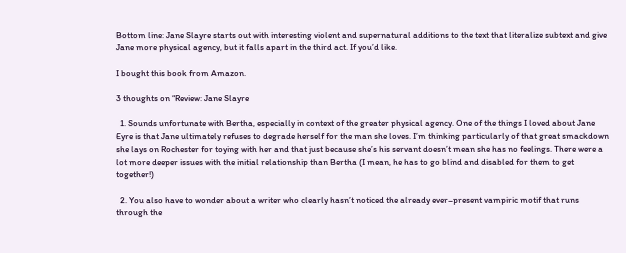Bottom line: Jane Slayre starts out with interesting violent and supernatural additions to the text that literalize subtext and give Jane more physical agency, but it falls apart in the third act. If you’d like.

I bought this book from Amazon.

3 thoughts on “Review: Jane Slayre

  1. Sounds unfortunate with Bertha, especially in context of the greater physical agency. One of the things I loved about Jane Eyre is that Jane ultimately refuses to degrade herself for the man she loves. I’m thinking particularly of that great smackdown she lays on Rochester for toying with her and that just because she’s his servant doesn’t mean she has no feelings. There were a lot more deeper issues with the initial relationship than Bertha (I mean, he has to go blind and disabled for them to get together!)

  2. You also have to wonder about a writer who clearly hasn’t noticed the already ever–present vampiric motif that runs through the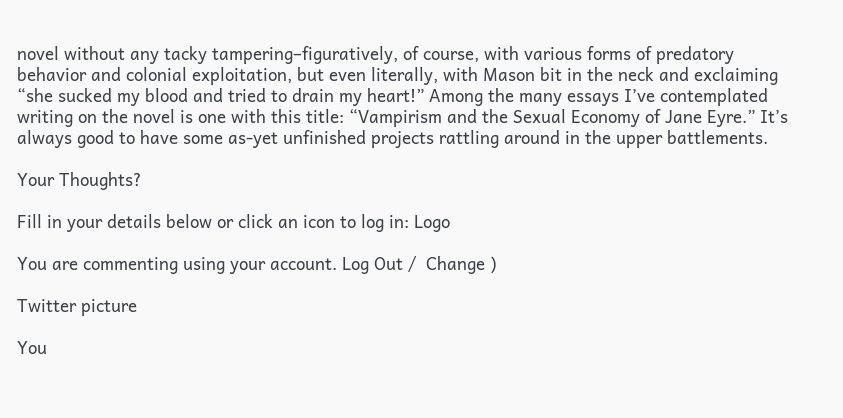novel without any tacky tampering–figuratively, of course, with various forms of predatory behavior and colonial exploitation, but even literally, with Mason bit in the neck and exclaiming “she sucked my blood and tried to drain my heart!” Among the many essays I’ve contemplated writing on the novel is one with this title: “Vampirism and the Sexual Economy of Jane Eyre.” It’s always good to have some as-yet unfinished projects rattling around in the upper battlements.

Your Thoughts?

Fill in your details below or click an icon to log in: Logo

You are commenting using your account. Log Out /  Change )

Twitter picture

You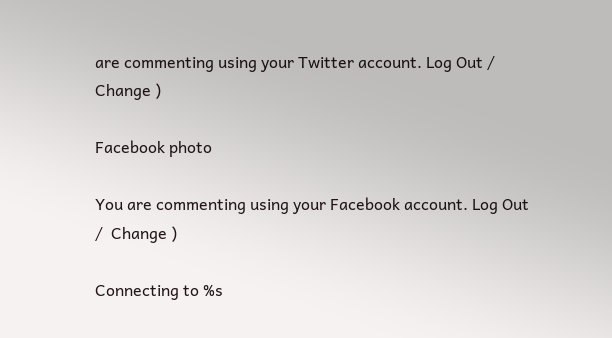are commenting using your Twitter account. Log Out /  Change )

Facebook photo

You are commenting using your Facebook account. Log Out /  Change )

Connecting to %s